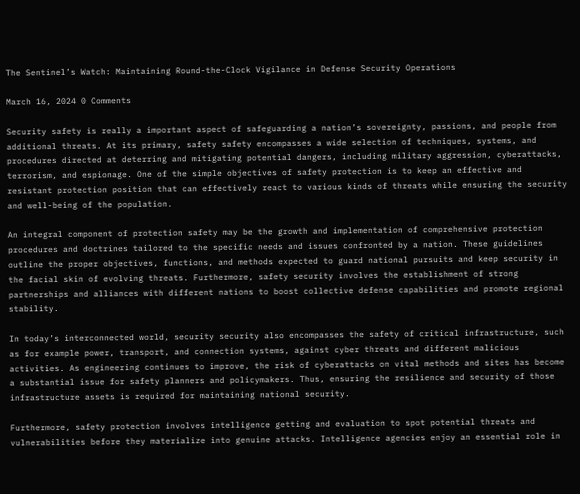The Sentinel’s Watch: Maintaining Round-the-Clock Vigilance in Defense Security Operations

March 16, 2024 0 Comments

Security safety is really a important aspect of safeguarding a nation’s sovereignty, passions, and people from additional threats. At its primary, safety safety encompasses a wide selection of techniques, systems, and procedures directed at deterring and mitigating potential dangers, including military aggression, cyberattacks, terrorism, and espionage. One of the simple objectives of safety protection is to keep an effective and resistant protection position that can effectively react to various kinds of threats while ensuring the security and well-being of the population.

An integral component of protection safety may be the growth and implementation of comprehensive protection procedures and doctrines tailored to the specific needs and issues confronted by a nation. These guidelines outline the proper objectives, functions, and methods expected to guard national pursuits and keep security in the facial skin of evolving threats. Furthermore, safety security involves the establishment of strong partnerships and alliances with different nations to boost collective defense capabilities and promote regional stability.

In today’s interconnected world, security security also encompasses the safety of critical infrastructure, such as for example power, transport, and connection systems, against cyber threats and different malicious activities. As engineering continues to improve, the risk of cyberattacks on vital methods and sites has become a substantial issue for safety planners and policymakers. Thus, ensuring the resilience and security of those infrastructure assets is required for maintaining national security.

Furthermore, safety protection involves intelligence getting and evaluation to spot potential threats and vulnerabilities before they materialize into genuine attacks. Intelligence agencies enjoy an essential role in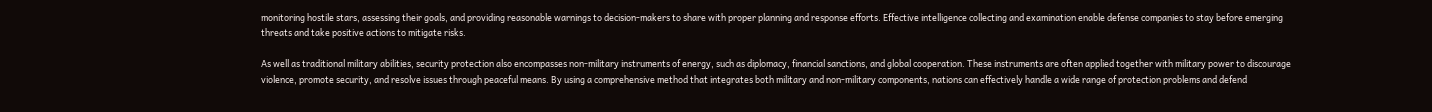monitoring hostile stars, assessing their goals, and providing reasonable warnings to decision-makers to share with proper planning and response efforts. Effective intelligence collecting and examination enable defense companies to stay before emerging threats and take positive actions to mitigate risks.

As well as traditional military abilities, security protection also encompasses non-military instruments of energy, such as diplomacy, financial sanctions, and global cooperation. These instruments are often applied together with military power to discourage violence, promote security, and resolve issues through peaceful means. By using a comprehensive method that integrates both military and non-military components, nations can effectively handle a wide range of protection problems and defend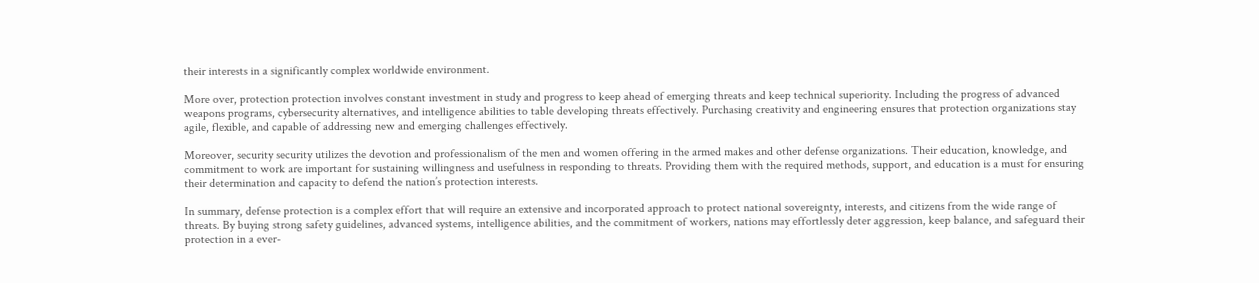their interests in a significantly complex worldwide environment.

More over, protection protection involves constant investment in study and progress to keep ahead of emerging threats and keep technical superiority. Including the progress of advanced weapons programs, cybersecurity alternatives, and intelligence abilities to table developing threats effectively. Purchasing creativity and engineering ensures that protection organizations stay agile, flexible, and capable of addressing new and emerging challenges effectively.

Moreover, security security utilizes the devotion and professionalism of the men and women offering in the armed makes and other defense organizations. Their education, knowledge, and commitment to work are important for sustaining willingness and usefulness in responding to threats. Providing them with the required methods, support, and education is a must for ensuring their determination and capacity to defend the nation’s protection interests.

In summary, defense protection is a complex effort that will require an extensive and incorporated approach to protect national sovereignty, interests, and citizens from the wide range of threats. By buying strong safety guidelines, advanced systems, intelligence abilities, and the commitment of workers, nations may effortlessly deter aggression, keep balance, and safeguard their protection in a ever-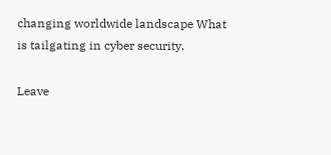changing worldwide landscape What is tailgating in cyber security.

Leave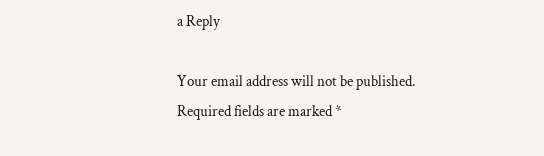a Reply

Your email address will not be published. Required fields are marked *